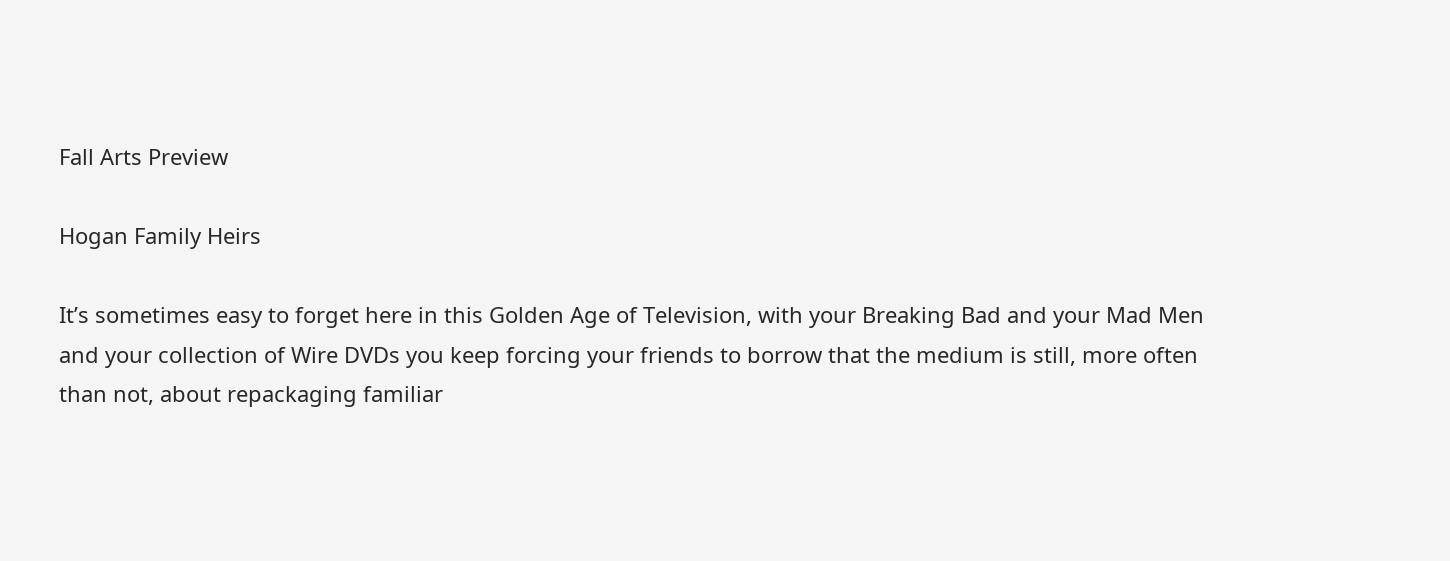Fall Arts Preview

Hogan Family Heirs

It’s sometimes easy to forget here in this Golden Age of Television, with your Breaking Bad and your Mad Men and your collection of Wire DVDs you keep forcing your friends to borrow that the medium is still, more often than not, about repackaging familiar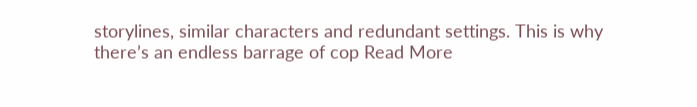storylines, similar characters and redundant settings. This is why there’s an endless barrage of cop Read More